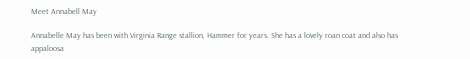Meet Annabell May

Annabelle May has been with Virginia Range stallion, Hammer for years. She has a lovely roan coat and also has appaloosa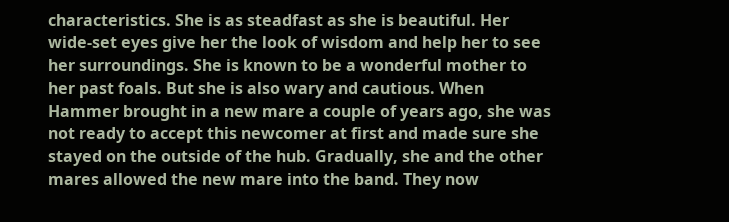characteristics. She is as steadfast as she is beautiful. Her wide-set eyes give her the look of wisdom and help her to see her surroundings. She is known to be a wonderful mother to her past foals. But she is also wary and cautious. When Hammer brought in a new mare a couple of years ago, she was not ready to accept this newcomer at first and made sure she stayed on the outside of the hub. Gradually, she and the other mares allowed the new mare into the band. They now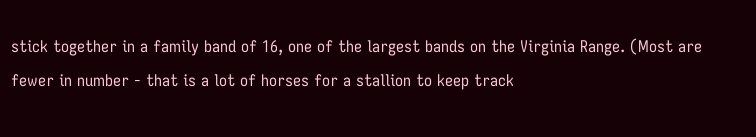stick together in a family band of 16, one of the largest bands on the Virginia Range. (Most are fewer in number - that is a lot of horses for a stallion to keep track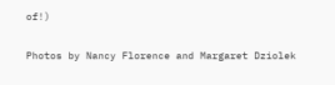of!)

Photos by Nancy Florence and Margaret Dziolek